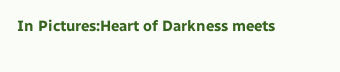In Pictures:Heart of Darkness meets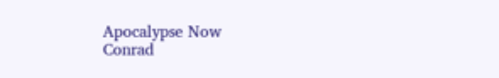Apocalypse Now
Conrad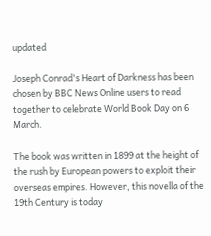updated

Joseph Conrad's Heart of Darkness has been chosen by BBC News Online users to read together to celebrate World Book Day on 6 March.

The book was written in 1899 at the height of the rush by European powers to exploit their overseas empires. However, this novella of the 19th Century is today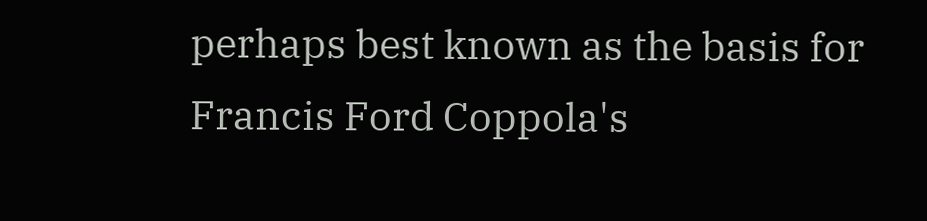perhaps best known as the basis for Francis Ford Coppola's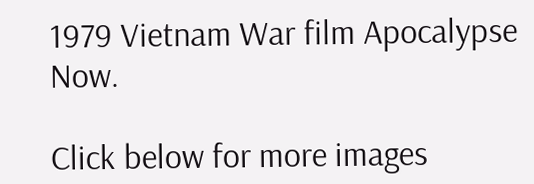1979 Vietnam War film Apocalypse Now.

Click below for more images